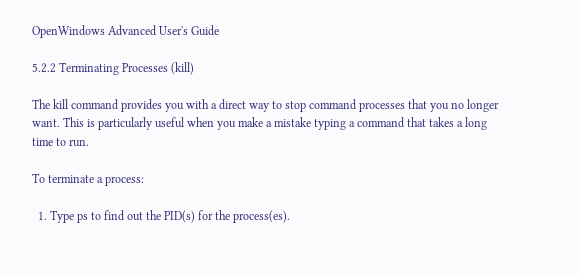OpenWindows Advanced User's Guide

5.2.2 Terminating Processes (kill)

The kill command provides you with a direct way to stop command processes that you no longer want. This is particularly useful when you make a mistake typing a command that takes a long time to run.

To terminate a process:

  1. Type ps to find out the PID(s) for the process(es).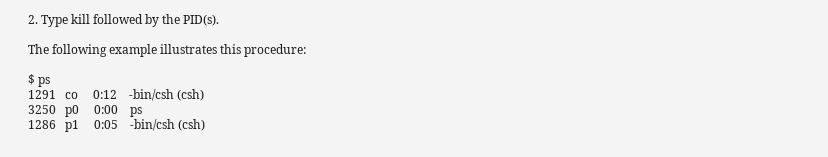2. Type kill followed by the PID(s).

The following example illustrates this procedure:

$ ps
1291   co     0:12    -bin/csh (csh)
3250   p0     0:00    ps
1286   p1     0:05    -bin/csh (csh)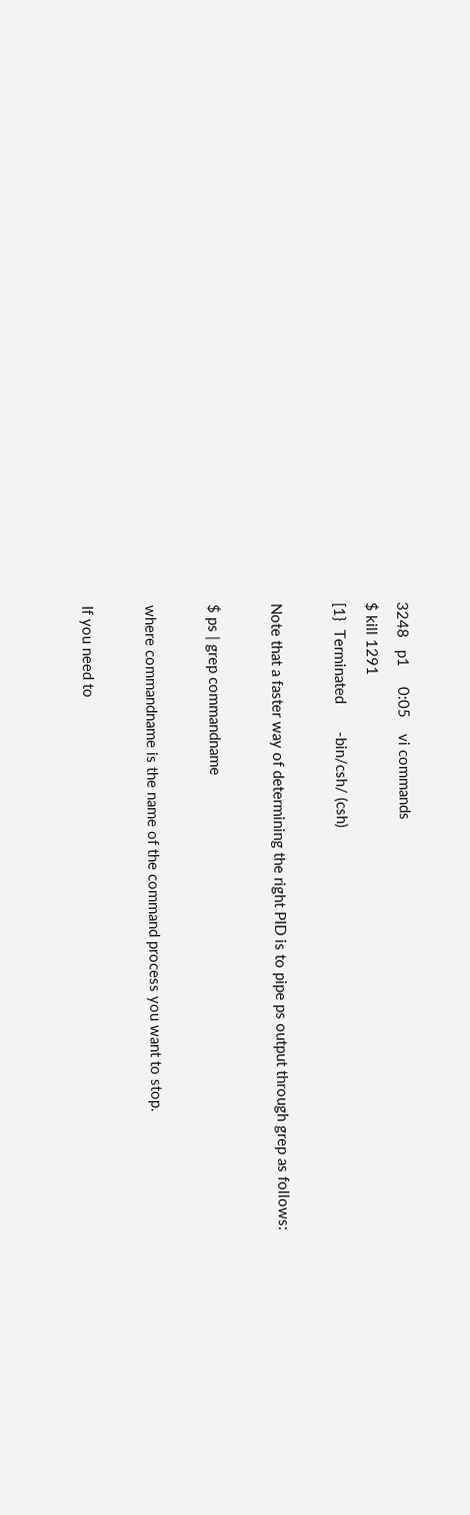3248   p1     0:05    vi commands
$ kill 1291
[1}  Terminated       -bin/csh/ (csh)

Note that a faster way of determining the right PID is to pipe ps output through grep as follows:

$ ps | grep commandname

where commandname is the name of the command process you want to stop.

If you need to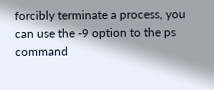forcibly terminate a process, you can use the -9 option to the ps command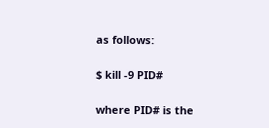as follows:

$ kill -9 PID#

where PID# is the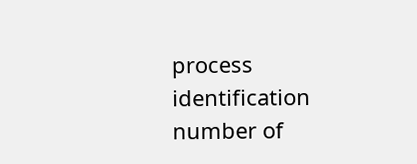process identification number of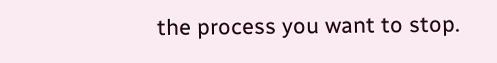the process you want to stop.